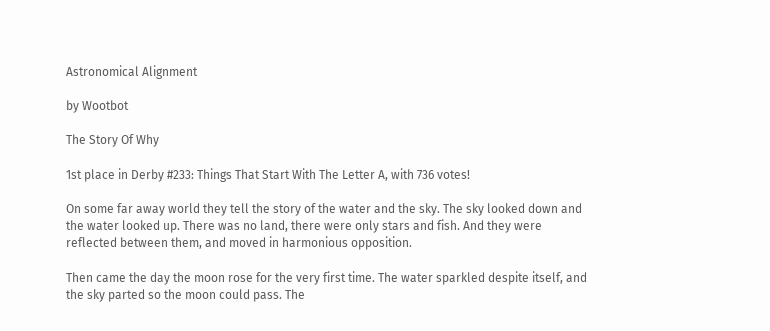Astronomical Alignment

by Wootbot

The Story Of Why

1st place in Derby #233: Things That Start With The Letter A, with 736 votes!

On some far away world they tell the story of the water and the sky. The sky looked down and the water looked up. There was no land, there were only stars and fish. And they were reflected between them, and moved in harmonious opposition.

Then came the day the moon rose for the very first time. The water sparkled despite itself, and the sky parted so the moon could pass. The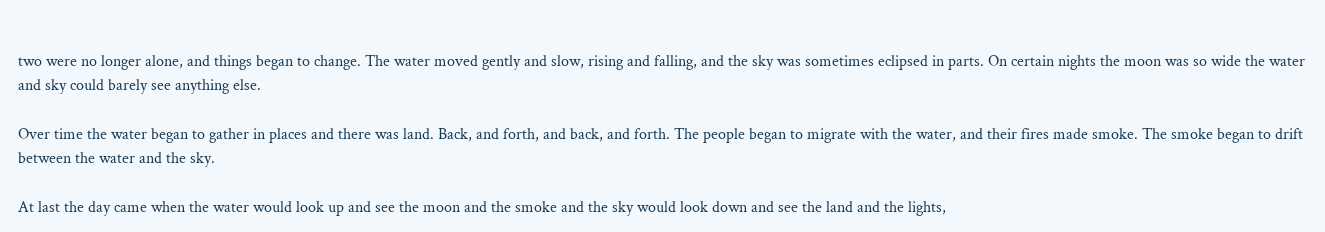two were no longer alone, and things began to change. The water moved gently and slow, rising and falling, and the sky was sometimes eclipsed in parts. On certain nights the moon was so wide the water and sky could barely see anything else.

Over time the water began to gather in places and there was land. Back, and forth, and back, and forth. The people began to migrate with the water, and their fires made smoke. The smoke began to drift between the water and the sky.

At last the day came when the water would look up and see the moon and the smoke and the sky would look down and see the land and the lights,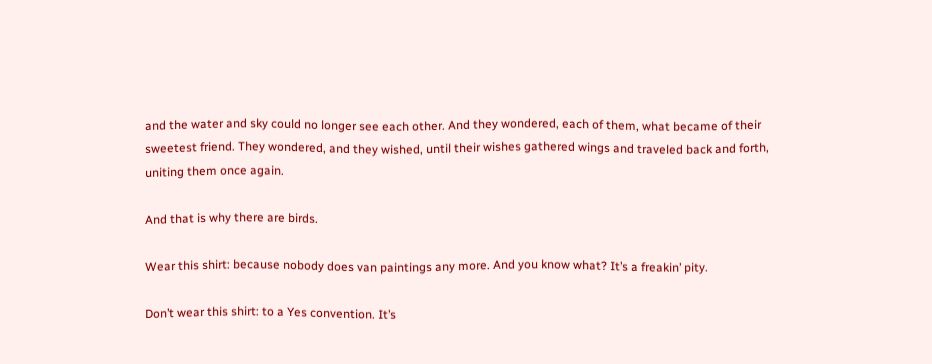and the water and sky could no longer see each other. And they wondered, each of them, what became of their sweetest friend. They wondered, and they wished, until their wishes gathered wings and traveled back and forth, uniting them once again.

And that is why there are birds.

Wear this shirt: because nobody does van paintings any more. And you know what? It’s a freakin’ pity.

Don’t wear this shirt: to a Yes convention. It’s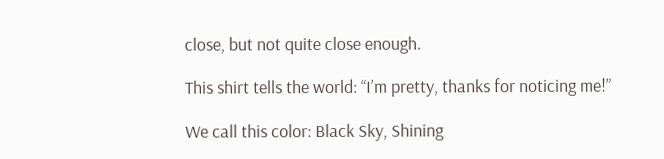close, but not quite close enough.

This shirt tells the world: “I’m pretty, thanks for noticing me!”

We call this color: Black Sky, Shining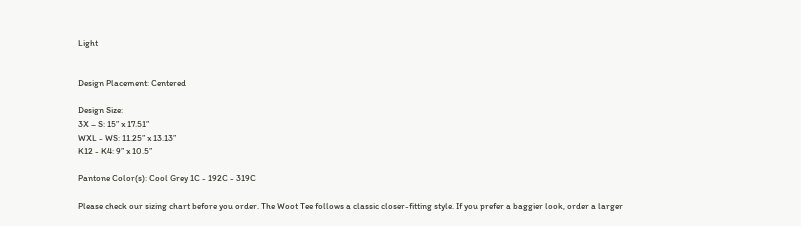Light


Design Placement: Centered

Design Size:
3X – S: 15” x 17.51”
WXL - WS: 11.25” x 13.13”
K12 - K4: 9” x 10.5”

Pantone Color(s): Cool Grey 1C - 192C - 319C

Please check our sizing chart before you order. The Woot Tee follows a classic closer-fitting style. If you prefer a baggier look, order a larger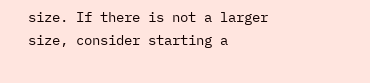size. If there is not a larger size, consider starting a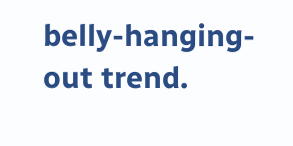belly-hanging-out trend.